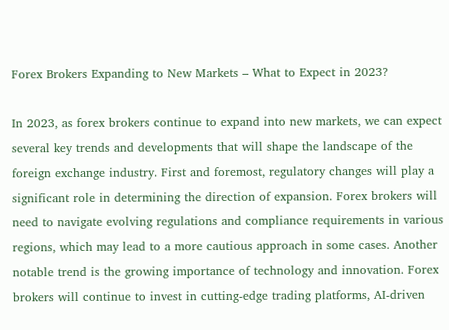Forex Brokers Expanding to New Markets – What to Expect in 2023?

In 2023, as forex brokers continue to expand into new markets, we can expect several key trends and developments that will shape the landscape of the foreign exchange industry. First and foremost, regulatory changes will play a significant role in determining the direction of expansion. Forex brokers will need to navigate evolving regulations and compliance requirements in various regions, which may lead to a more cautious approach in some cases. Another notable trend is the growing importance of technology and innovation. Forex brokers will continue to invest in cutting-edge trading platforms, AI-driven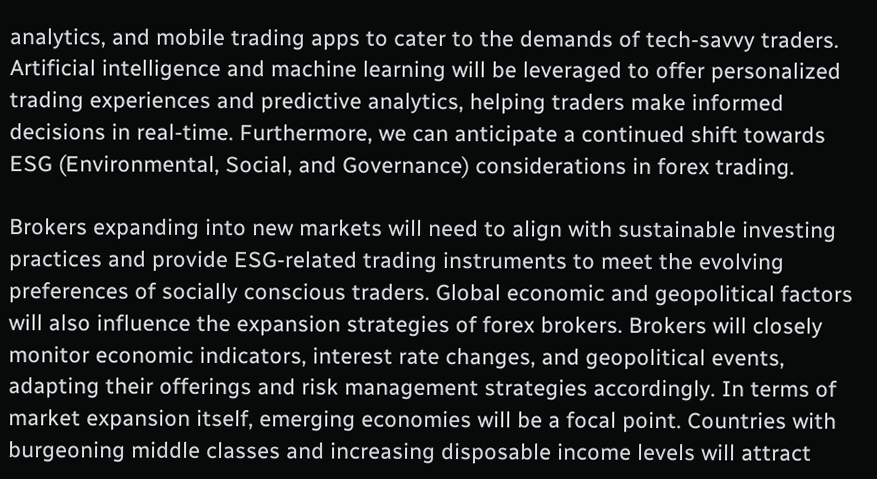analytics, and mobile trading apps to cater to the demands of tech-savvy traders. Artificial intelligence and machine learning will be leveraged to offer personalized trading experiences and predictive analytics, helping traders make informed decisions in real-time. Furthermore, we can anticipate a continued shift towards ESG (Environmental, Social, and Governance) considerations in forex trading.

Brokers expanding into new markets will need to align with sustainable investing practices and provide ESG-related trading instruments to meet the evolving preferences of socially conscious traders. Global economic and geopolitical factors will also influence the expansion strategies of forex brokers. Brokers will closely monitor economic indicators, interest rate changes, and geopolitical events, adapting their offerings and risk management strategies accordingly. In terms of market expansion itself, emerging economies will be a focal point. Countries with burgeoning middle classes and increasing disposable income levels will attract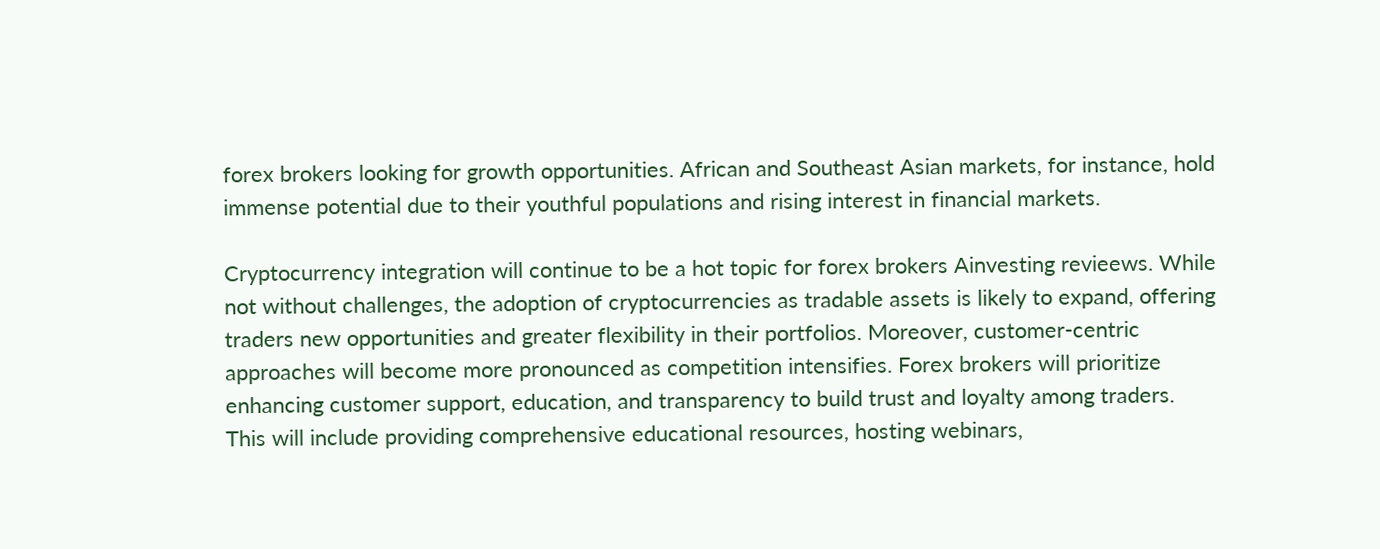forex brokers looking for growth opportunities. African and Southeast Asian markets, for instance, hold immense potential due to their youthful populations and rising interest in financial markets.

Cryptocurrency integration will continue to be a hot topic for forex brokers Ainvesting revieews. While not without challenges, the adoption of cryptocurrencies as tradable assets is likely to expand, offering traders new opportunities and greater flexibility in their portfolios. Moreover, customer-centric approaches will become more pronounced as competition intensifies. Forex brokers will prioritize enhancing customer support, education, and transparency to build trust and loyalty among traders. This will include providing comprehensive educational resources, hosting webinars,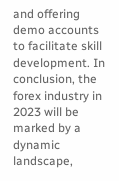and offering demo accounts to facilitate skill development. In conclusion, the forex industry in 2023 will be marked by a dynamic landscape,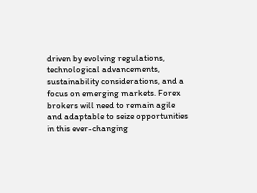driven by evolving regulations, technological advancements, sustainability considerations, and a focus on emerging markets. Forex brokers will need to remain agile and adaptable to seize opportunities in this ever-changing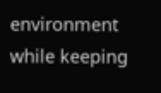environment while keeping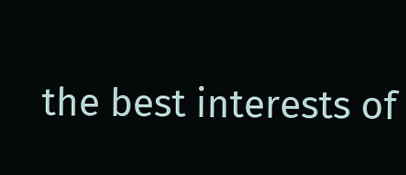the best interests of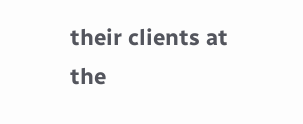their clients at the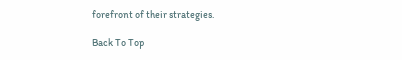forefront of their strategies.

Back To Top